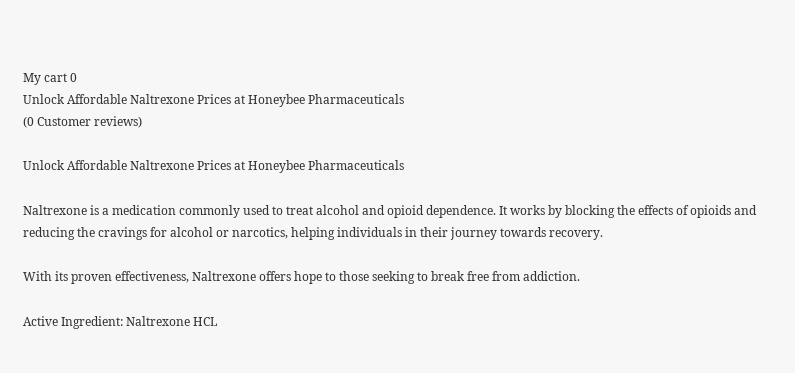My cart 0
Unlock Affordable Naltrexone Prices at Honeybee Pharmaceuticals
(0 Customer reviews)

Unlock Affordable Naltrexone Prices at Honeybee Pharmaceuticals

Naltrexone is a medication commonly used to treat alcohol and opioid dependence. It works by blocking the effects of opioids and reducing the cravings for alcohol or narcotics, helping individuals in their journey towards recovery.

With its proven effectiveness, Naltrexone offers hope to those seeking to break free from addiction.

Active Ingredient: Naltrexone HCL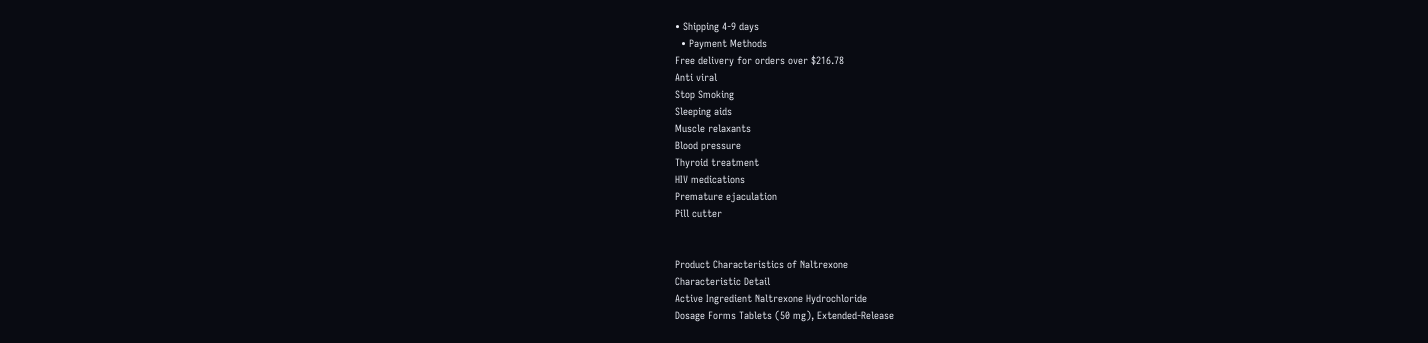• Shipping 4-9 days
  • Payment Methods
Free delivery for orders over $216.78
Anti viral
Stop Smoking
Sleeping aids
Muscle relaxants
Blood pressure
Thyroid treatment
HIV medications
Premature ejaculation
Pill cutter


Product Characteristics of Naltrexone
Characteristic Detail
Active Ingredient Naltrexone Hydrochloride
Dosage Forms Tablets (50 mg), Extended-Release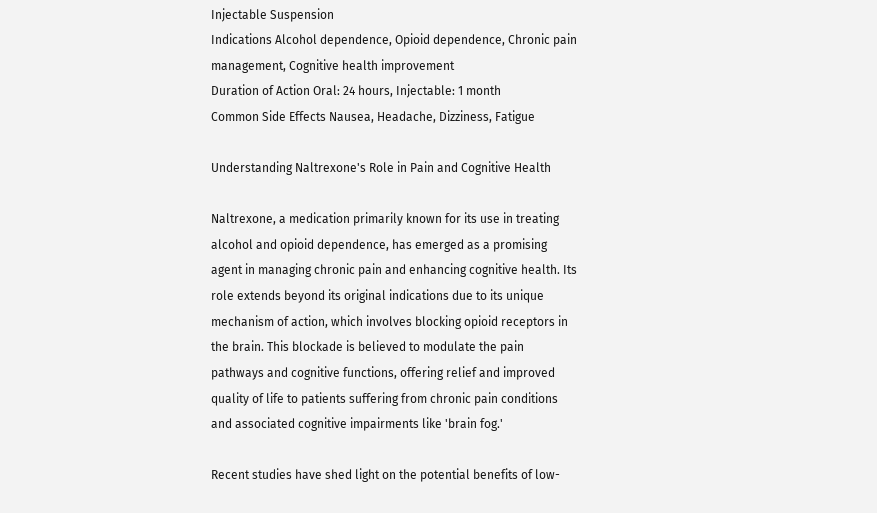Injectable Suspension
Indications Alcohol dependence, Opioid dependence, Chronic pain management, Cognitive health improvement
Duration of Action Oral: 24 hours, Injectable: 1 month
Common Side Effects Nausea, Headache, Dizziness, Fatigue

Understanding Naltrexone's Role in Pain and Cognitive Health

Naltrexone, a medication primarily known for its use in treating alcohol and opioid dependence, has emerged as a promising agent in managing chronic pain and enhancing cognitive health. Its role extends beyond its original indications due to its unique mechanism of action, which involves blocking opioid receptors in the brain. This blockade is believed to modulate the pain pathways and cognitive functions, offering relief and improved quality of life to patients suffering from chronic pain conditions and associated cognitive impairments like 'brain fog.'

Recent studies have shed light on the potential benefits of low-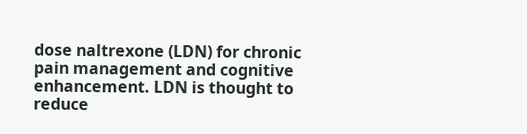dose naltrexone (LDN) for chronic pain management and cognitive enhancement. LDN is thought to reduce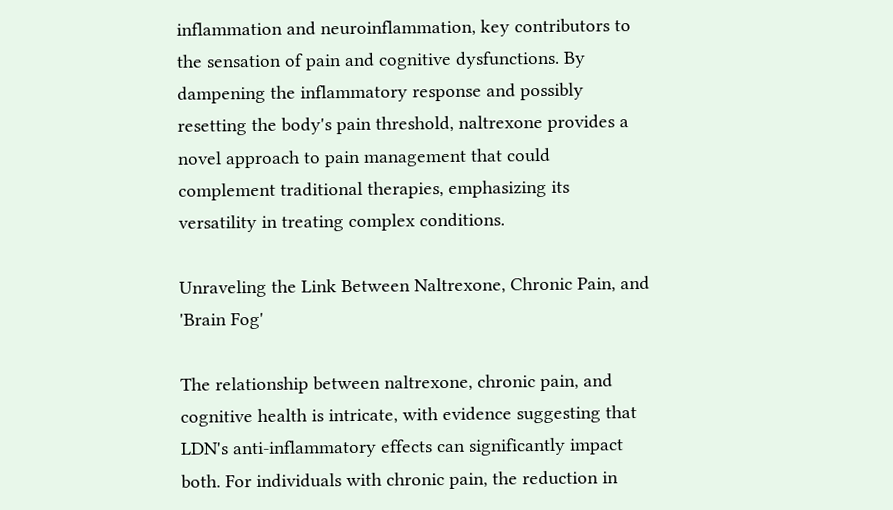inflammation and neuroinflammation, key contributors to the sensation of pain and cognitive dysfunctions. By dampening the inflammatory response and possibly resetting the body's pain threshold, naltrexone provides a novel approach to pain management that could complement traditional therapies, emphasizing its versatility in treating complex conditions.

Unraveling the Link Between Naltrexone, Chronic Pain, and 'Brain Fog'

The relationship between naltrexone, chronic pain, and cognitive health is intricate, with evidence suggesting that LDN's anti-inflammatory effects can significantly impact both. For individuals with chronic pain, the reduction in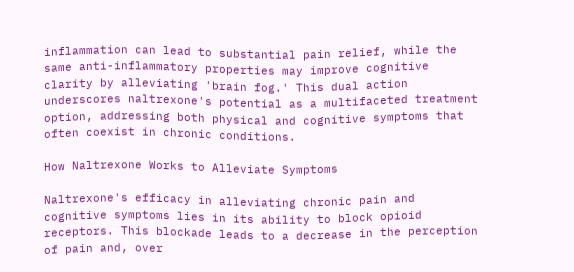inflammation can lead to substantial pain relief, while the same anti-inflammatory properties may improve cognitive clarity by alleviating 'brain fog.' This dual action underscores naltrexone's potential as a multifaceted treatment option, addressing both physical and cognitive symptoms that often coexist in chronic conditions.

How Naltrexone Works to Alleviate Symptoms

Naltrexone's efficacy in alleviating chronic pain and cognitive symptoms lies in its ability to block opioid receptors. This blockade leads to a decrease in the perception of pain and, over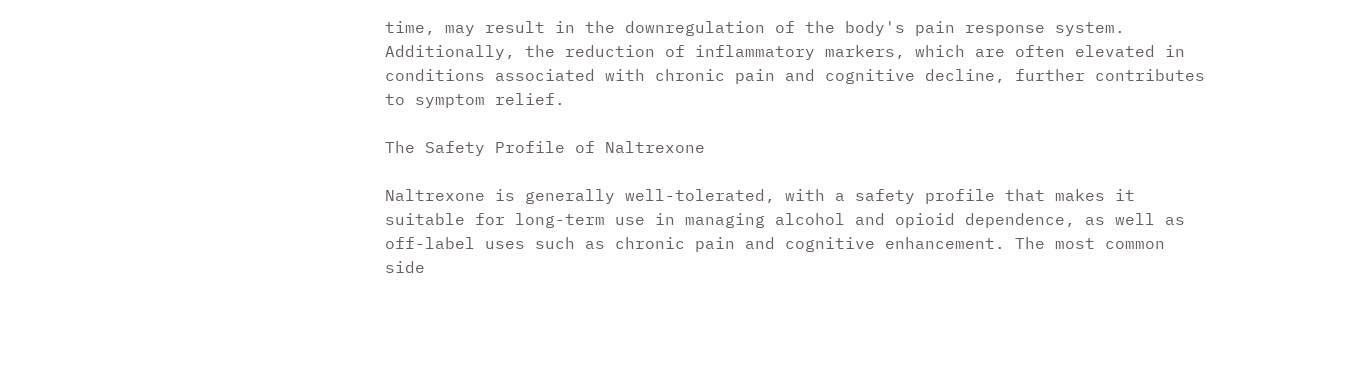time, may result in the downregulation of the body's pain response system. Additionally, the reduction of inflammatory markers, which are often elevated in conditions associated with chronic pain and cognitive decline, further contributes to symptom relief.

The Safety Profile of Naltrexone

Naltrexone is generally well-tolerated, with a safety profile that makes it suitable for long-term use in managing alcohol and opioid dependence, as well as off-label uses such as chronic pain and cognitive enhancement. The most common side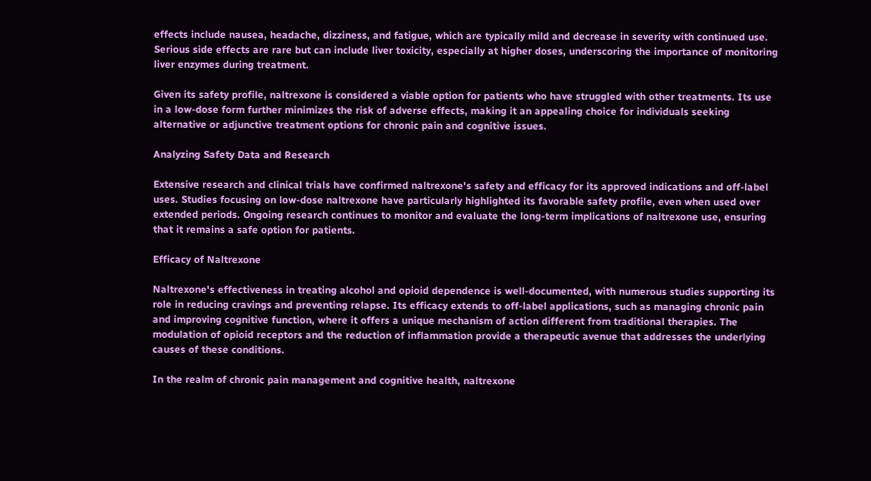effects include nausea, headache, dizziness, and fatigue, which are typically mild and decrease in severity with continued use. Serious side effects are rare but can include liver toxicity, especially at higher doses, underscoring the importance of monitoring liver enzymes during treatment.

Given its safety profile, naltrexone is considered a viable option for patients who have struggled with other treatments. Its use in a low-dose form further minimizes the risk of adverse effects, making it an appealing choice for individuals seeking alternative or adjunctive treatment options for chronic pain and cognitive issues.

Analyzing Safety Data and Research

Extensive research and clinical trials have confirmed naltrexone's safety and efficacy for its approved indications and off-label uses. Studies focusing on low-dose naltrexone have particularly highlighted its favorable safety profile, even when used over extended periods. Ongoing research continues to monitor and evaluate the long-term implications of naltrexone use, ensuring that it remains a safe option for patients.

Efficacy of Naltrexone

Naltrexone's effectiveness in treating alcohol and opioid dependence is well-documented, with numerous studies supporting its role in reducing cravings and preventing relapse. Its efficacy extends to off-label applications, such as managing chronic pain and improving cognitive function, where it offers a unique mechanism of action different from traditional therapies. The modulation of opioid receptors and the reduction of inflammation provide a therapeutic avenue that addresses the underlying causes of these conditions.

In the realm of chronic pain management and cognitive health, naltrexone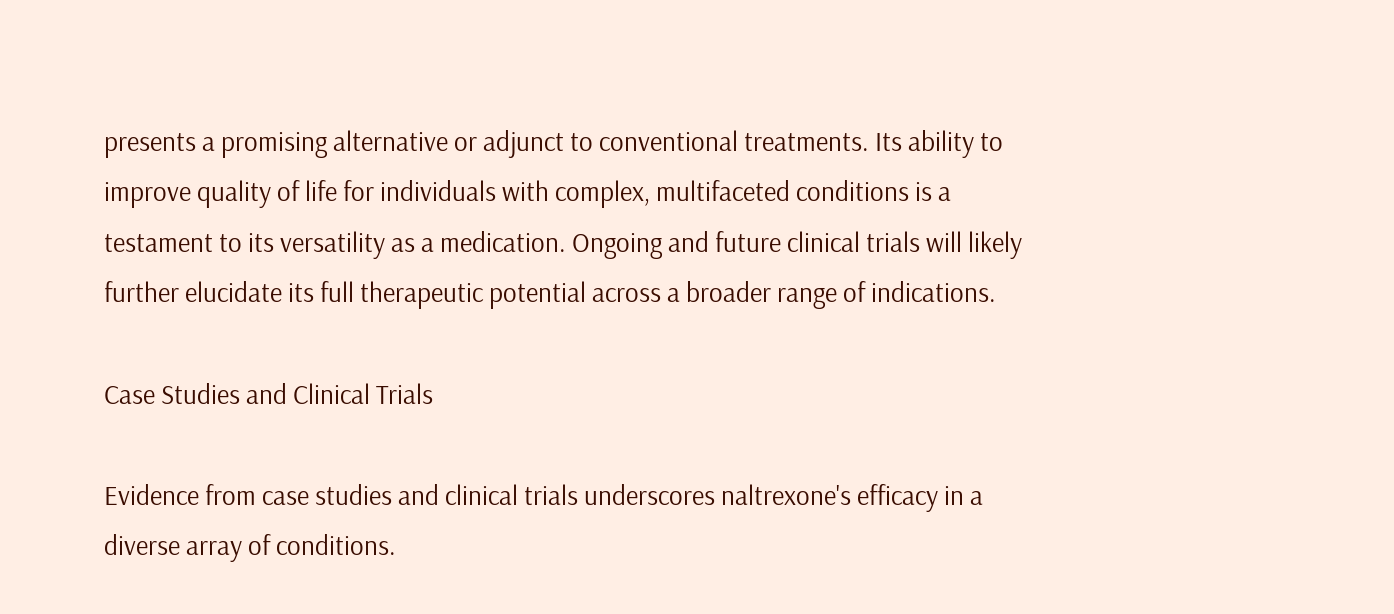presents a promising alternative or adjunct to conventional treatments. Its ability to improve quality of life for individuals with complex, multifaceted conditions is a testament to its versatility as a medication. Ongoing and future clinical trials will likely further elucidate its full therapeutic potential across a broader range of indications.

Case Studies and Clinical Trials

Evidence from case studies and clinical trials underscores naltrexone's efficacy in a diverse array of conditions.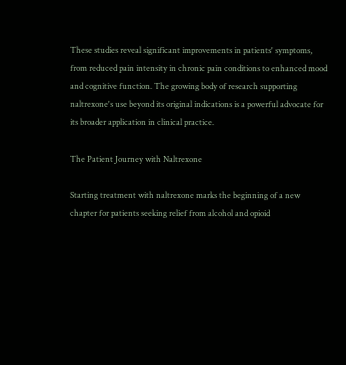These studies reveal significant improvements in patients' symptoms, from reduced pain intensity in chronic pain conditions to enhanced mood and cognitive function. The growing body of research supporting naltrexone's use beyond its original indications is a powerful advocate for its broader application in clinical practice.

The Patient Journey with Naltrexone

Starting treatment with naltrexone marks the beginning of a new chapter for patients seeking relief from alcohol and opioid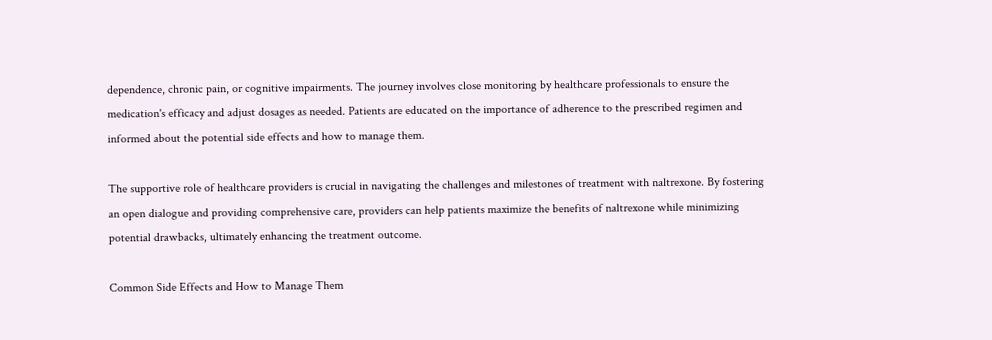dependence, chronic pain, or cognitive impairments. The journey involves close monitoring by healthcare professionals to ensure the medication's efficacy and adjust dosages as needed. Patients are educated on the importance of adherence to the prescribed regimen and informed about the potential side effects and how to manage them.

The supportive role of healthcare providers is crucial in navigating the challenges and milestones of treatment with naltrexone. By fostering an open dialogue and providing comprehensive care, providers can help patients maximize the benefits of naltrexone while minimizing potential drawbacks, ultimately enhancing the treatment outcome.

Common Side Effects and How to Manage Them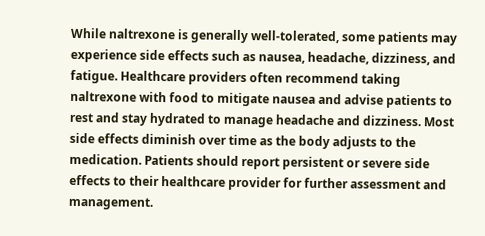While naltrexone is generally well-tolerated, some patients may experience side effects such as nausea, headache, dizziness, and fatigue. Healthcare providers often recommend taking naltrexone with food to mitigate nausea and advise patients to rest and stay hydrated to manage headache and dizziness. Most side effects diminish over time as the body adjusts to the medication. Patients should report persistent or severe side effects to their healthcare provider for further assessment and management.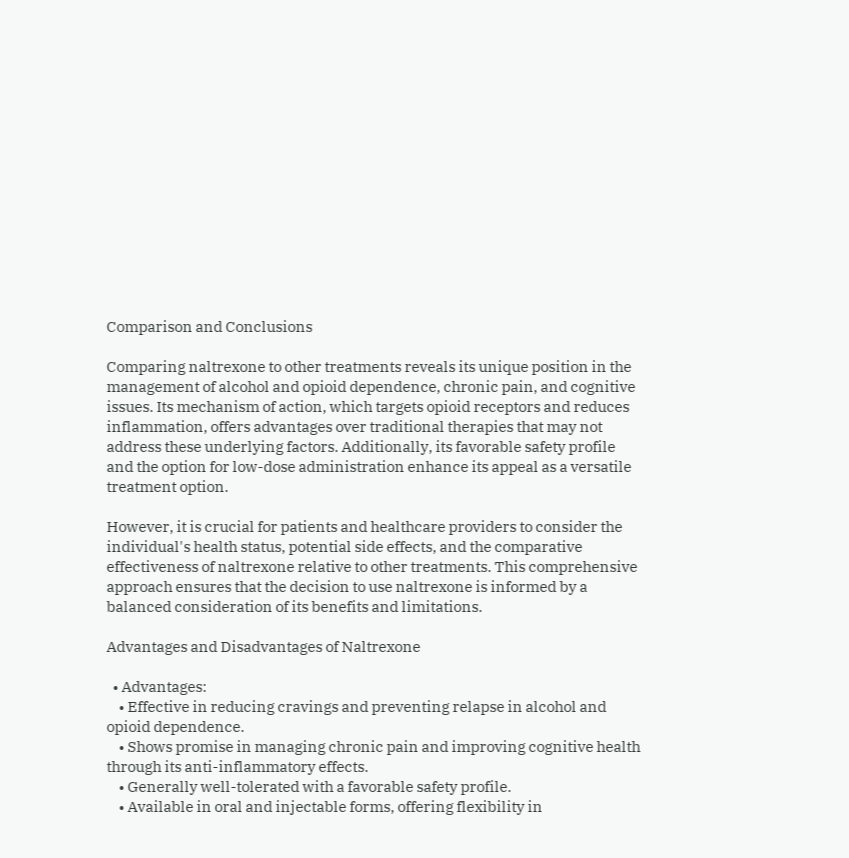Comparison and Conclusions

Comparing naltrexone to other treatments reveals its unique position in the management of alcohol and opioid dependence, chronic pain, and cognitive issues. Its mechanism of action, which targets opioid receptors and reduces inflammation, offers advantages over traditional therapies that may not address these underlying factors. Additionally, its favorable safety profile and the option for low-dose administration enhance its appeal as a versatile treatment option.

However, it is crucial for patients and healthcare providers to consider the individual's health status, potential side effects, and the comparative effectiveness of naltrexone relative to other treatments. This comprehensive approach ensures that the decision to use naltrexone is informed by a balanced consideration of its benefits and limitations.

Advantages and Disadvantages of Naltrexone

  • Advantages:
    • Effective in reducing cravings and preventing relapse in alcohol and opioid dependence.
    • Shows promise in managing chronic pain and improving cognitive health through its anti-inflammatory effects.
    • Generally well-tolerated with a favorable safety profile.
    • Available in oral and injectable forms, offering flexibility in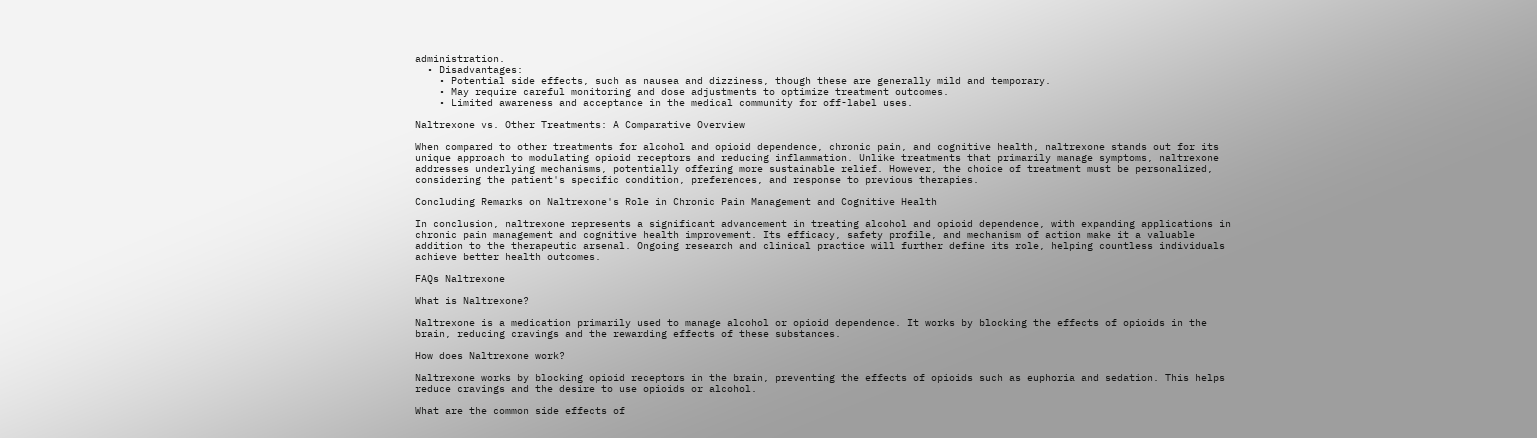administration.
  • Disadvantages:
    • Potential side effects, such as nausea and dizziness, though these are generally mild and temporary.
    • May require careful monitoring and dose adjustments to optimize treatment outcomes.
    • Limited awareness and acceptance in the medical community for off-label uses.

Naltrexone vs. Other Treatments: A Comparative Overview

When compared to other treatments for alcohol and opioid dependence, chronic pain, and cognitive health, naltrexone stands out for its unique approach to modulating opioid receptors and reducing inflammation. Unlike treatments that primarily manage symptoms, naltrexone addresses underlying mechanisms, potentially offering more sustainable relief. However, the choice of treatment must be personalized, considering the patient's specific condition, preferences, and response to previous therapies.

Concluding Remarks on Naltrexone's Role in Chronic Pain Management and Cognitive Health

In conclusion, naltrexone represents a significant advancement in treating alcohol and opioid dependence, with expanding applications in chronic pain management and cognitive health improvement. Its efficacy, safety profile, and mechanism of action make it a valuable addition to the therapeutic arsenal. Ongoing research and clinical practice will further define its role, helping countless individuals achieve better health outcomes.

FAQs Naltrexone

What is Naltrexone?

Naltrexone is a medication primarily used to manage alcohol or opioid dependence. It works by blocking the effects of opioids in the brain, reducing cravings and the rewarding effects of these substances.

How does Naltrexone work?

Naltrexone works by blocking opioid receptors in the brain, preventing the effects of opioids such as euphoria and sedation. This helps reduce cravings and the desire to use opioids or alcohol.

What are the common side effects of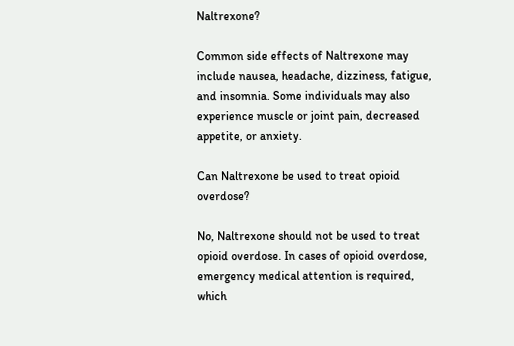Naltrexone?

Common side effects of Naltrexone may include nausea, headache, dizziness, fatigue, and insomnia. Some individuals may also experience muscle or joint pain, decreased appetite, or anxiety.

Can Naltrexone be used to treat opioid overdose?

No, Naltrexone should not be used to treat opioid overdose. In cases of opioid overdose, emergency medical attention is required, which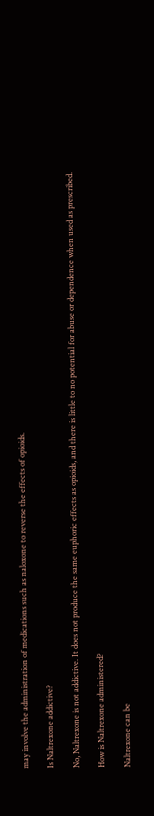may involve the administration of medications such as naloxone to reverse the effects of opioids.

Is Naltrexone addictive?

No, Naltrexone is not addictive. It does not produce the same euphoric effects as opioids, and there is little to no potential for abuse or dependence when used as prescribed.

How is Naltrexone administered?

Naltrexone can be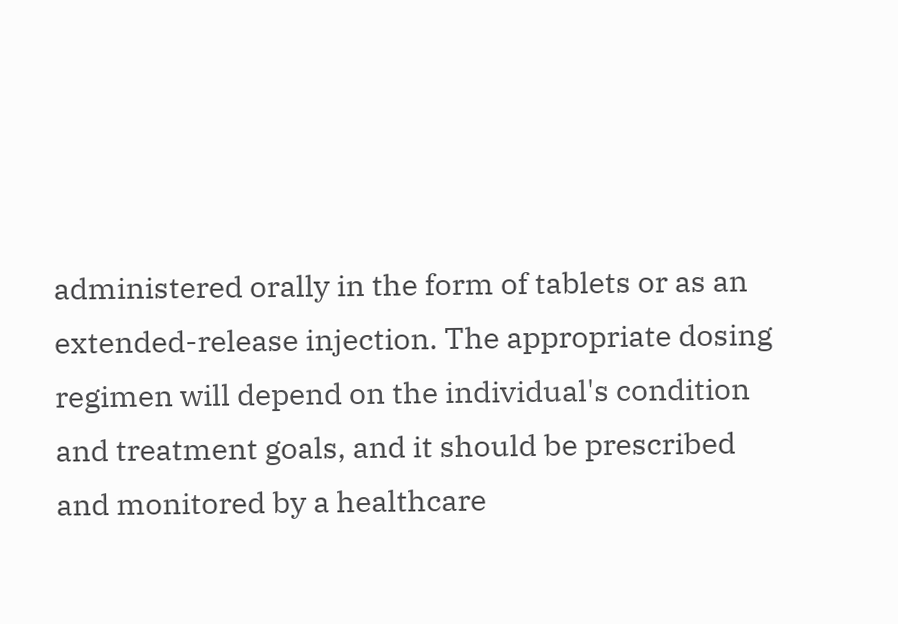administered orally in the form of tablets or as an extended-release injection. The appropriate dosing regimen will depend on the individual's condition and treatment goals, and it should be prescribed and monitored by a healthcare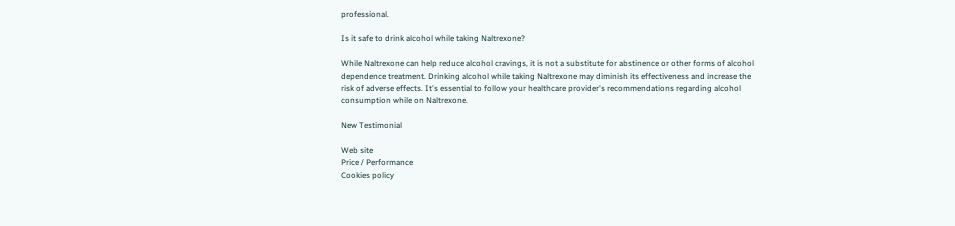professional.

Is it safe to drink alcohol while taking Naltrexone?

While Naltrexone can help reduce alcohol cravings, it is not a substitute for abstinence or other forms of alcohol dependence treatment. Drinking alcohol while taking Naltrexone may diminish its effectiveness and increase the risk of adverse effects. It's essential to follow your healthcare provider's recommendations regarding alcohol consumption while on Naltrexone.

New Testimonial

Web site
Price / Performance
Cookies policy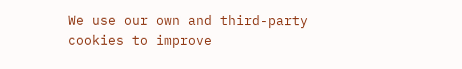We use our own and third-party cookies to improve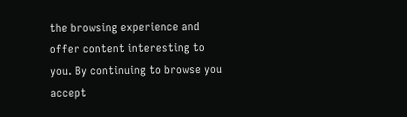the browsing experience and offer content interesting to you. By continuing to browse you accept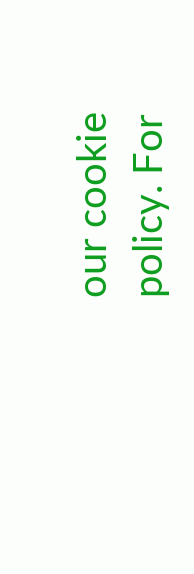our cookie policy. For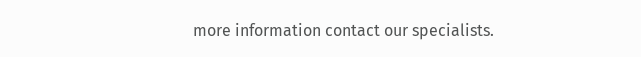more information contact our specialists.